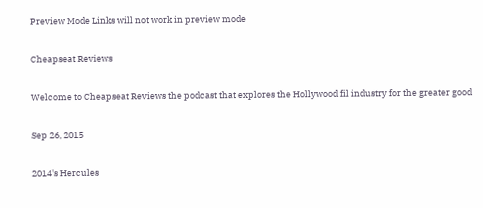Preview Mode Links will not work in preview mode

Cheapseat Reviews

Welcome to Cheapseat Reviews the podcast that explores the Hollywood fil industry for the greater good

Sep 26, 2015

2014's Hercules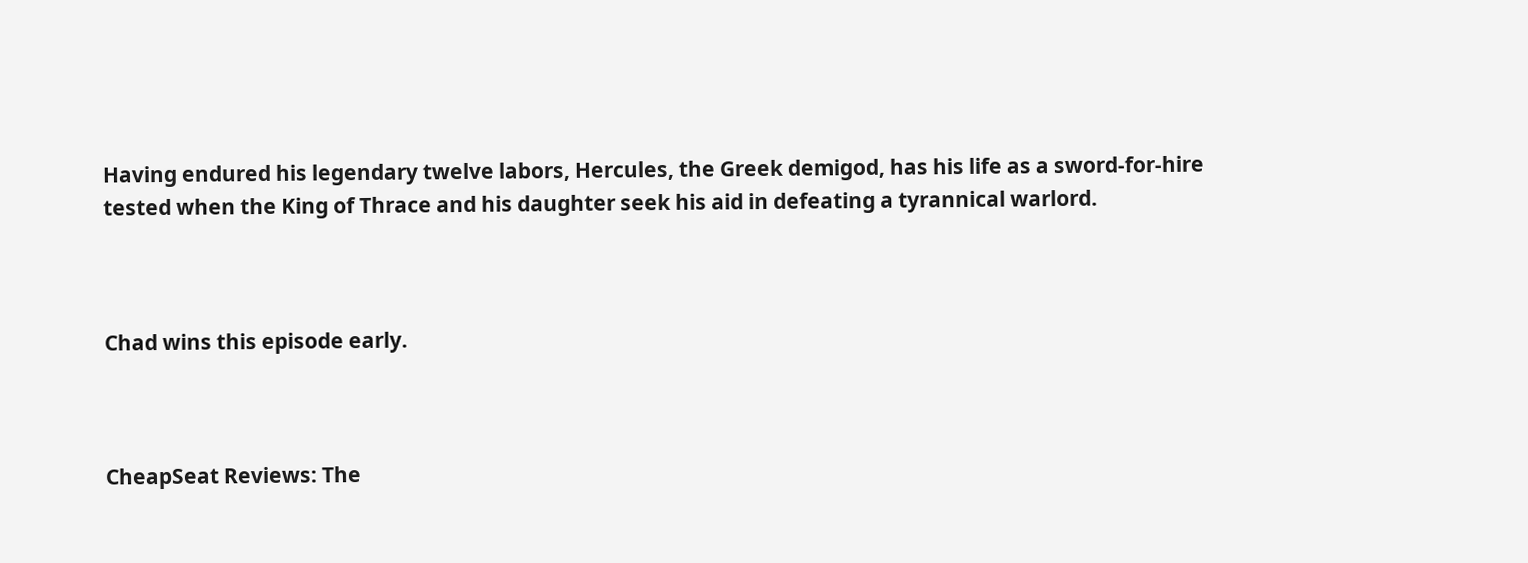Having endured his legendary twelve labors, Hercules, the Greek demigod, has his life as a sword-for-hire tested when the King of Thrace and his daughter seek his aid in defeating a tyrannical warlord.



Chad wins this episode early.



CheapSeat Reviews: The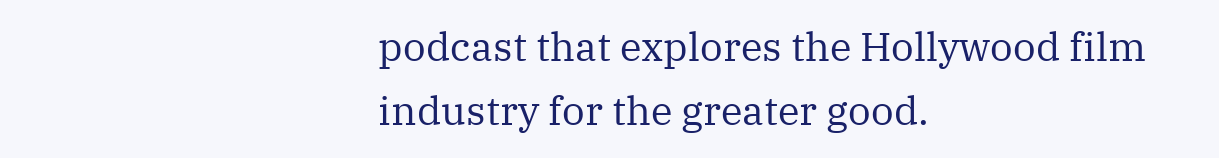podcast that explores the Hollywood film industry for the greater good.